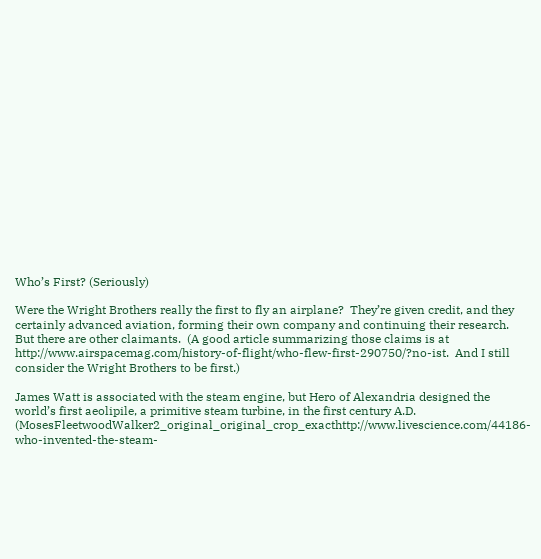Who’s First? (Seriously)

Were the Wright Brothers really the first to fly an airplane?  They’re given credit, and they certainly advanced aviation, forming their own company and continuing their research.  But there are other claimants.  (A good article summarizing those claims is at http://www.airspacemag.com/history-of-flight/who-flew-first-290750/?no-ist.  And I still consider the Wright Brothers to be first.)

James Watt is associated with the steam engine, but Hero of Alexandria designed the world’s first aeolipile, a primitive steam turbine, in the first century A.D.     (MosesFleetwoodWalker2_original_original_crop_exacthttp://www.livescience.com/44186-who-invented-the-steam-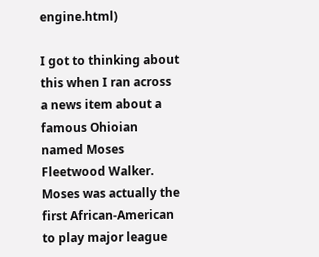engine.html)

I got to thinking about this when I ran across a news item about a famous Ohioian named Moses Fleetwood Walker.  Moses was actually the first African-American to play major league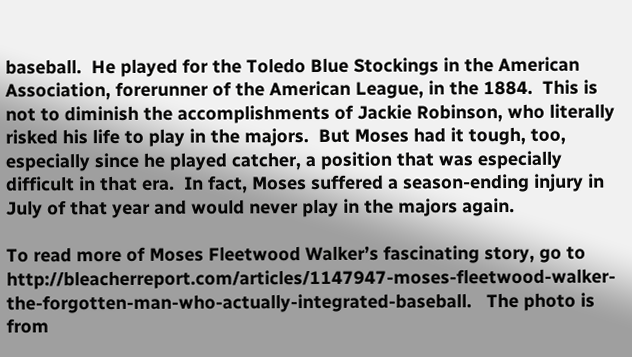baseball.  He played for the Toledo Blue Stockings in the American Association, forerunner of the American League, in the 1884.  This is not to diminish the accomplishments of Jackie Robinson, who literally risked his life to play in the majors.  But Moses had it tough, too, especially since he played catcher, a position that was especially difficult in that era.  In fact, Moses suffered a season-ending injury in July of that year and would never play in the majors again.

To read more of Moses Fleetwood Walker’s fascinating story, go to http://bleacherreport.com/articles/1147947-moses-fleetwood-walker-the-forgotten-man-who-actually-integrated-baseball.   The photo is from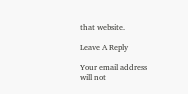that website.

Leave A Reply

Your email address will not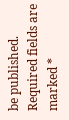be published. Required fields are marked *